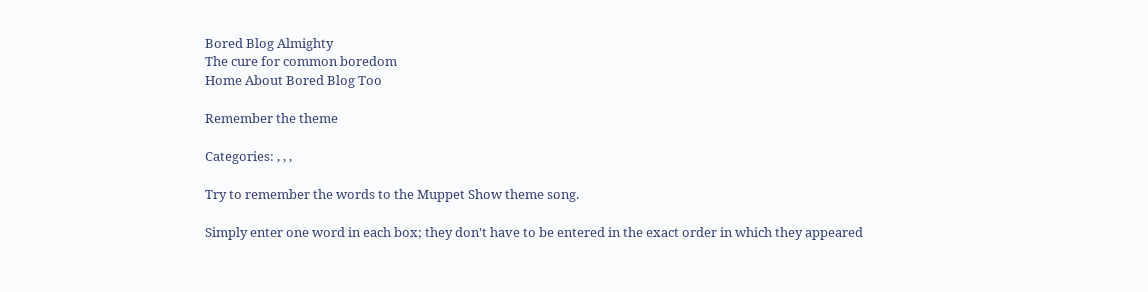Bored Blog Almighty
The cure for common boredom
Home About Bored Blog Too

Remember the theme

Categories: , , ,

Try to remember the words to the Muppet Show theme song.

Simply enter one word in each box; they don't have to be entered in the exact order in which they appeared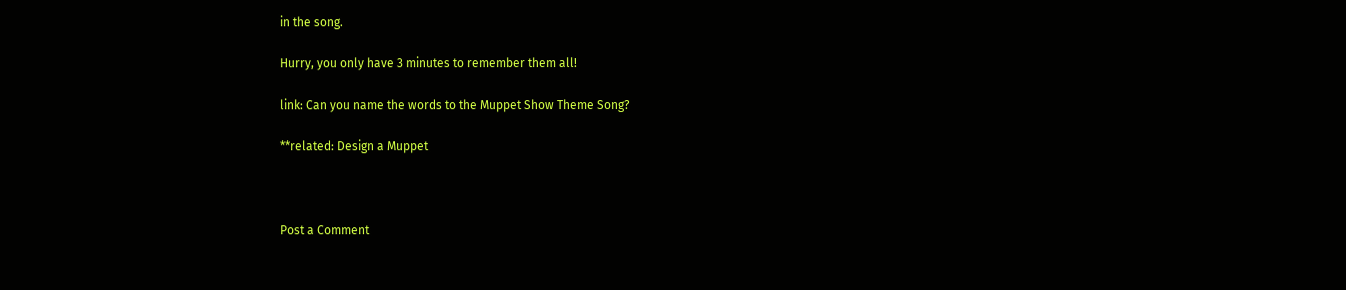in the song.

Hurry, you only have 3 minutes to remember them all!

link: Can you name the words to the Muppet Show Theme Song?

**related: Design a Muppet



Post a Comment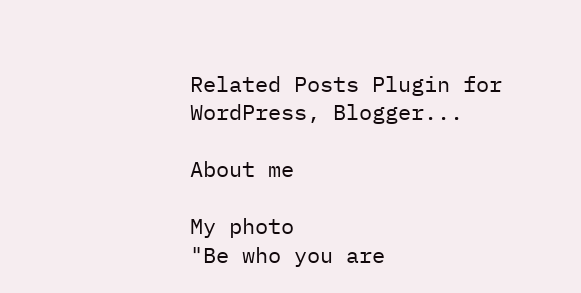Related Posts Plugin for WordPress, Blogger...

About me

My photo
"Be who you are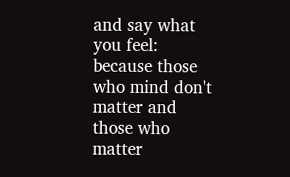and say what you feel: because those who mind don't matter and those who matter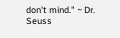don't mind." ~ Dr. Seuss